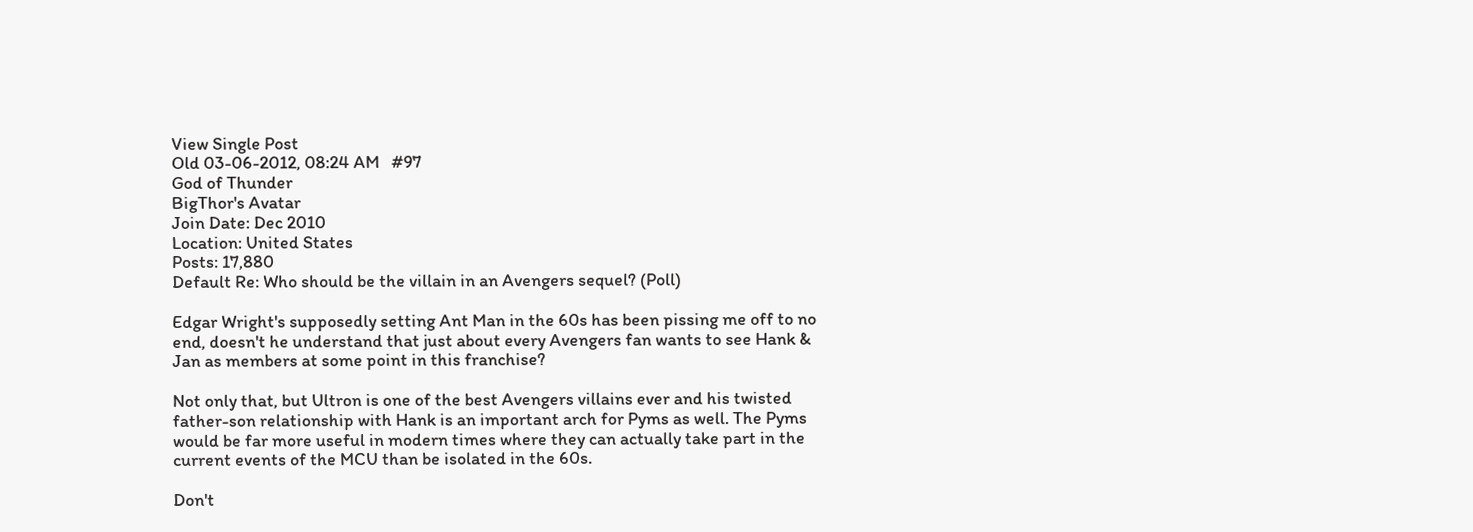View Single Post
Old 03-06-2012, 08:24 AM   #97
God of Thunder
BigThor's Avatar
Join Date: Dec 2010
Location: United States
Posts: 17,880
Default Re: Who should be the villain in an Avengers sequel? (Poll)

Edgar Wright's supposedly setting Ant Man in the 60s has been pissing me off to no end, doesn't he understand that just about every Avengers fan wants to see Hank & Jan as members at some point in this franchise?

Not only that, but Ultron is one of the best Avengers villains ever and his twisted father-son relationship with Hank is an important arch for Pyms as well. The Pyms would be far more useful in modern times where they can actually take part in the current events of the MCU than be isolated in the 60s.

Don't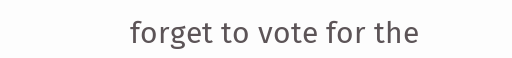forget to vote for the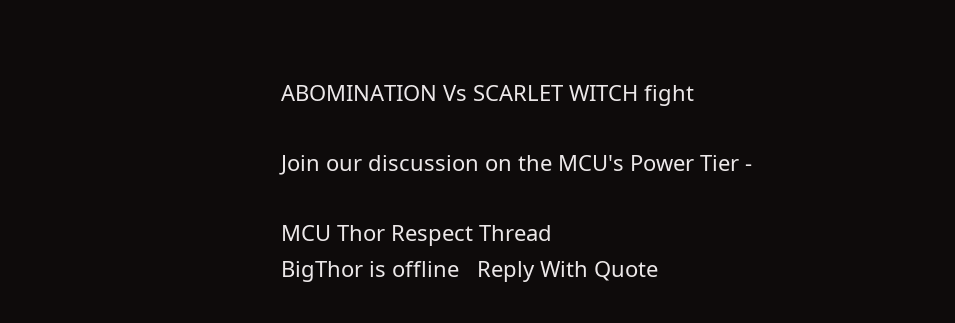ABOMINATION Vs SCARLET WITCH fight

Join our discussion on the MCU's Power Tier -

MCU Thor Respect Thread
BigThor is offline   Reply With Quote